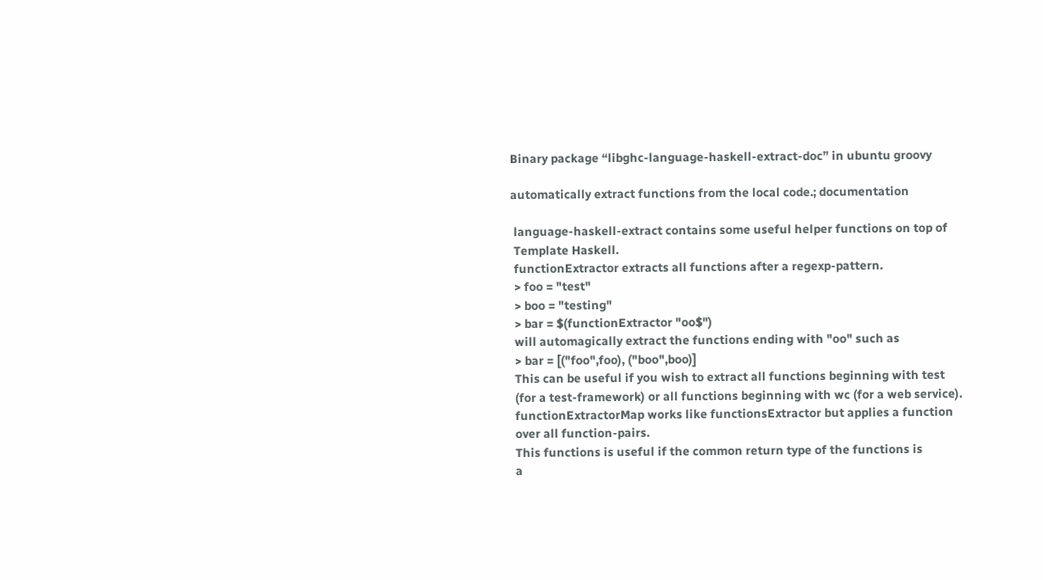Binary package “libghc-language-haskell-extract-doc” in ubuntu groovy

automatically extract functions from the local code.; documentation

 language-haskell-extract contains some useful helper functions on top of
 Template Haskell.
 functionExtractor extracts all functions after a regexp-pattern.
 > foo = "test"
 > boo = "testing"
 > bar = $(functionExtractor "oo$")
 will automagically extract the functions ending with "oo" such as
 > bar = [("foo",foo), ("boo",boo)]
 This can be useful if you wish to extract all functions beginning with test
 (for a test-framework) or all functions beginning with wc (for a web service).
 functionExtractorMap works like functionsExtractor but applies a function
 over all function-pairs.
 This functions is useful if the common return type of the functions is
 a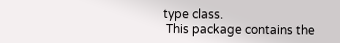type class.
 This package contains the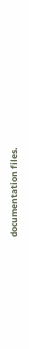documentation files.